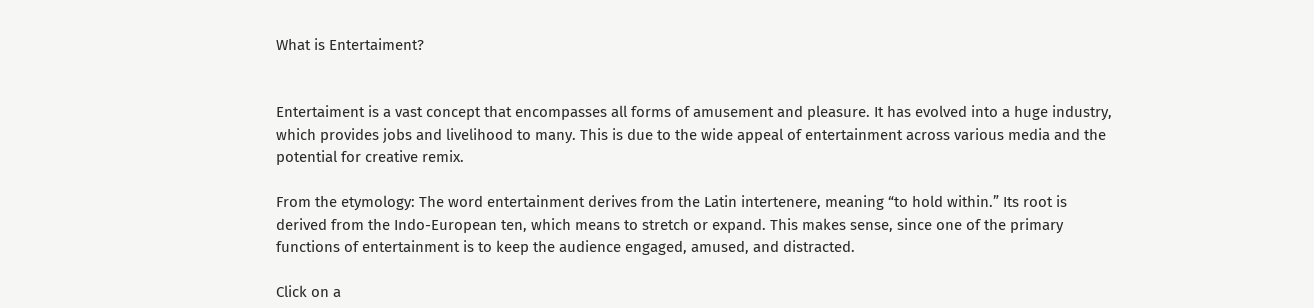What is Entertaiment?


Entertaiment is a vast concept that encompasses all forms of amusement and pleasure. It has evolved into a huge industry, which provides jobs and livelihood to many. This is due to the wide appeal of entertainment across various media and the potential for creative remix.

From the etymology: The word entertainment derives from the Latin intertenere, meaning “to hold within.” Its root is derived from the Indo-European ten, which means to stretch or expand. This makes sense, since one of the primary functions of entertainment is to keep the audience engaged, amused, and distracted.

Click on a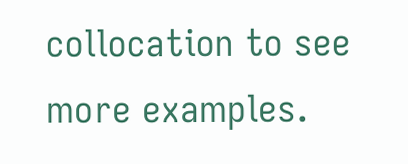collocation to see more examples.